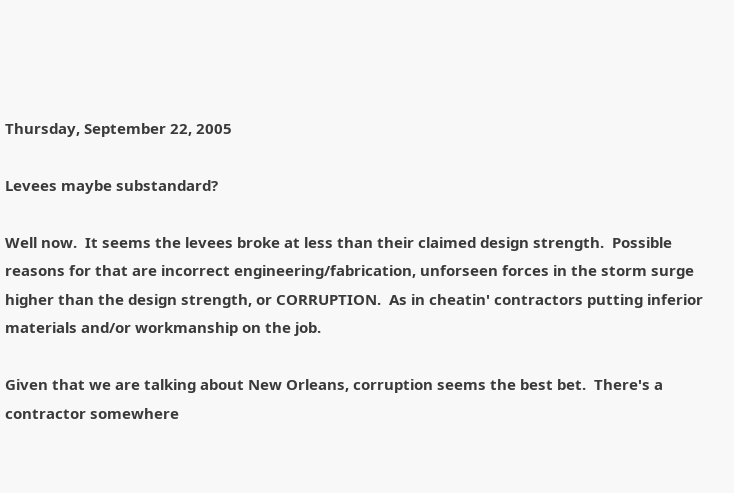Thursday, September 22, 2005

Levees maybe substandard?

Well now.  It seems the levees broke at less than their claimed design strength.  Possible reasons for that are incorrect engineering/fabrication, unforseen forces in the storm surge higher than the design strength, or CORRUPTION.  As in cheatin' contractors putting inferior materials and/or workmanship on the job.

Given that we are talking about New Orleans, corruption seems the best bet.  There's a contractor somewhere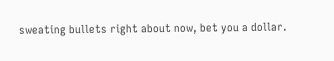sweating bullets right about now, bet you a dollar.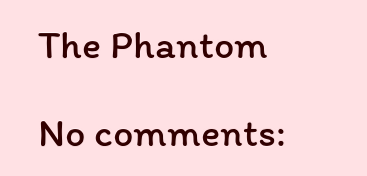The Phantom

No comments: